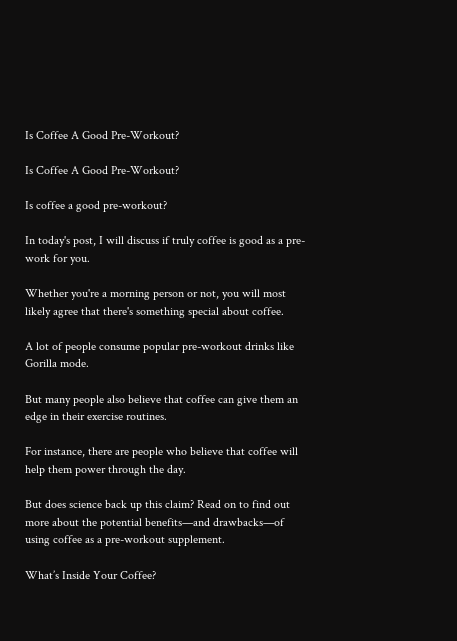Is Coffee A Good Pre-Workout?

Is Coffee A Good Pre-Workout?

Is coffee a good pre-workout?

In today's post, I will discuss if truly coffee is good as a pre-work for you.

Whether you're a morning person or not, you will most likely agree that there's something special about coffee.

A lot of people consume popular pre-workout drinks like Gorilla mode.

But many people also believe that coffee can give them an edge in their exercise routines.

For instance, there are people who believe that coffee will help them power through the day.

But does science back up this claim? Read on to find out more about the potential benefits—and drawbacks—of using coffee as a pre-workout supplement.

What’s Inside Your Coffee?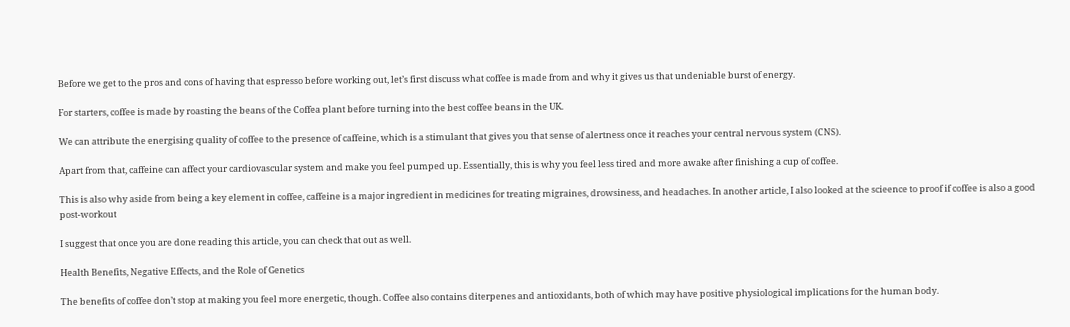Before we get to the pros and cons of having that espresso before working out, let’s first discuss what coffee is made from and why it gives us that undeniable burst of energy.

For starters, coffee is made by roasting the beans of the Coffea plant before turning into the best coffee beans in the UK.

We can attribute the energising quality of coffee to the presence of caffeine, which is a stimulant that gives you that sense of alertness once it reaches your central nervous system (CNS).

Apart from that, caffeine can affect your cardiovascular system and make you feel pumped up. Essentially, this is why you feel less tired and more awake after finishing a cup of coffee.

This is also why aside from being a key element in coffee, caffeine is a major ingredient in medicines for treating migraines, drowsiness, and headaches. In another article, I also looked at the scieence to proof if coffee is also a good post-workout

I suggest that once you are done reading this article, you can check that out as well.

Health Benefits, Negative Effects, and the Role of Genetics

The benefits of coffee don’t stop at making you feel more energetic, though. Coffee also contains diterpenes and antioxidants, both of which may have positive physiological implications for the human body.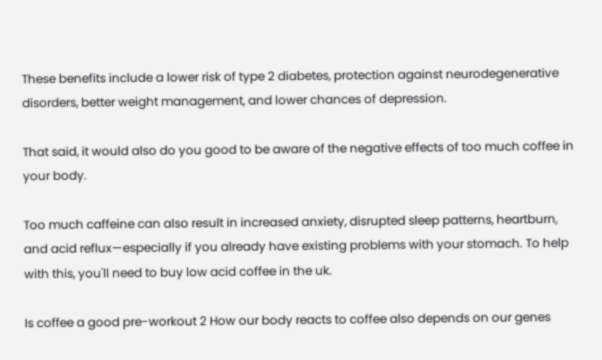These benefits include a lower risk of type 2 diabetes, protection against neurodegenerative disorders, better weight management, and lower chances of depression.

That said, it would also do you good to be aware of the negative effects of too much coffee in your body.

Too much caffeine can also result in increased anxiety, disrupted sleep patterns, heartburn, and acid reflux—especially if you already have existing problems with your stomach. To help with this, you'll need to buy low acid coffee in the uk.

Is coffee a good pre-workout 2 How our body reacts to coffee also depends on our genes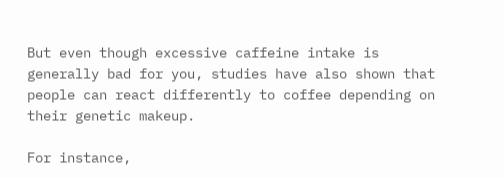But even though excessive caffeine intake is generally bad for you, studies have also shown that people can react differently to coffee depending on their genetic makeup.

For instance,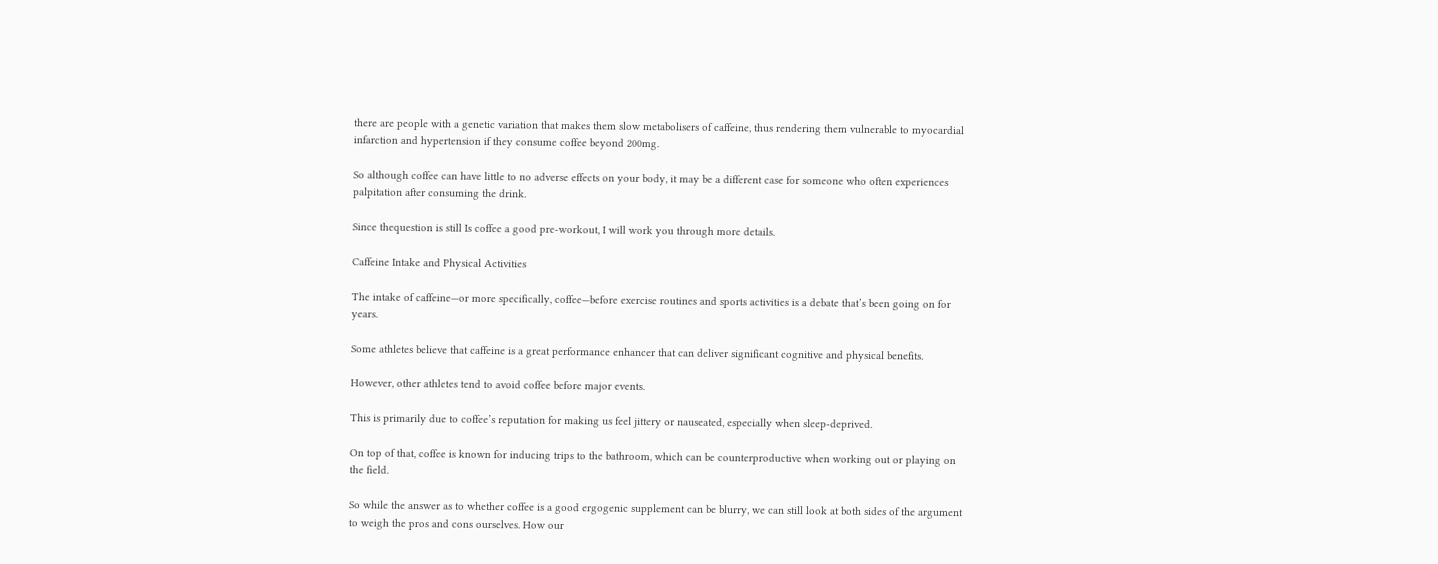there are people with a genetic variation that makes them slow metabolisers of caffeine, thus rendering them vulnerable to myocardial infarction and hypertension if they consume coffee beyond 200mg.

So although coffee can have little to no adverse effects on your body, it may be a different case for someone who often experiences palpitation after consuming the drink.

Since thequestion is still Is coffee a good pre-workout, I will work you through more details.

Caffeine Intake and Physical Activities

The intake of caffeine—or more specifically, coffee—before exercise routines and sports activities is a debate that’s been going on for years.

Some athletes believe that caffeine is a great performance enhancer that can deliver significant cognitive and physical benefits.

However, other athletes tend to avoid coffee before major events.

This is primarily due to coffee’s reputation for making us feel jittery or nauseated, especially when sleep-deprived.

On top of that, coffee is known for inducing trips to the bathroom, which can be counterproductive when working out or playing on the field.

So while the answer as to whether coffee is a good ergogenic supplement can be blurry, we can still look at both sides of the argument to weigh the pros and cons ourselves. How our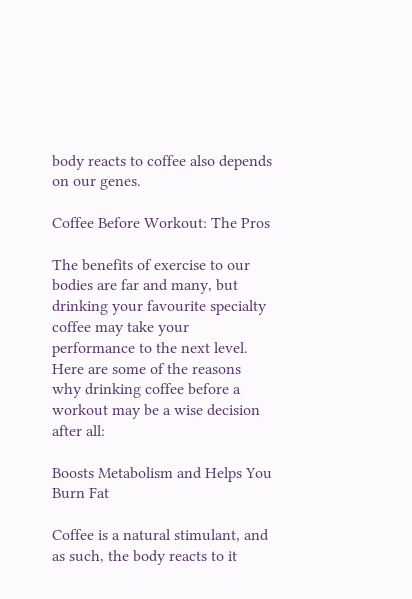body reacts to coffee also depends on our genes.

Coffee Before Workout: The Pros

The benefits of exercise to our bodies are far and many, but drinking your favourite specialty coffee may take your performance to the next level. Here are some of the reasons why drinking coffee before a workout may be a wise decision after all:

Boosts Metabolism and Helps You Burn Fat

Coffee is a natural stimulant, and as such, the body reacts to it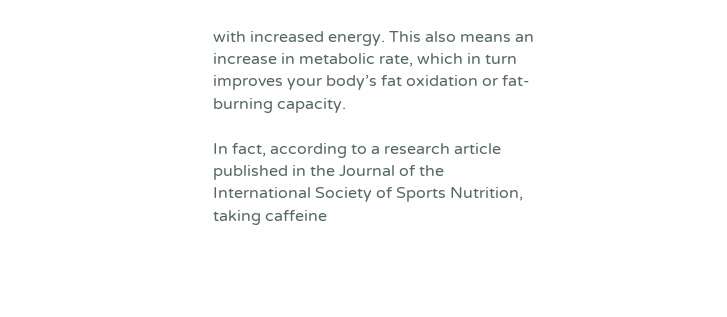with increased energy. This also means an increase in metabolic rate, which in turn improves your body’s fat oxidation or fat-burning capacity.

In fact, according to a research article published in the Journal of the International Society of Sports Nutrition, taking caffeine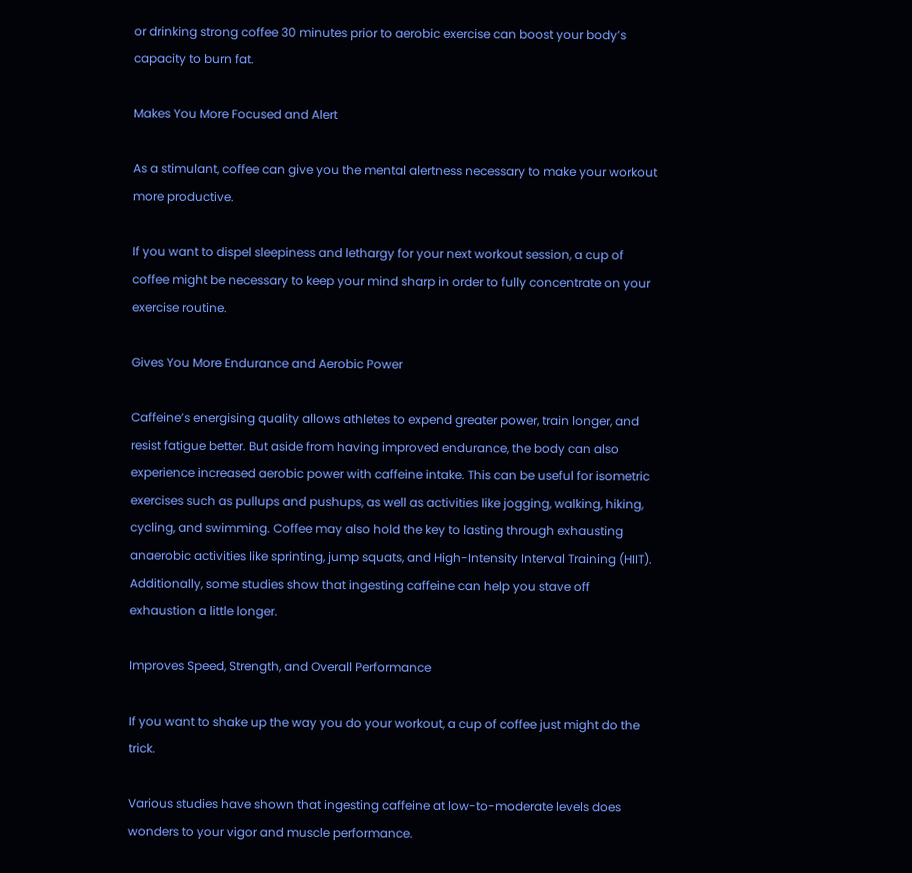or drinking strong coffee 30 minutes prior to aerobic exercise can boost your body’s capacity to burn fat.

Makes You More Focused and Alert

As a stimulant, coffee can give you the mental alertness necessary to make your workout more productive.

If you want to dispel sleepiness and lethargy for your next workout session, a cup of coffee might be necessary to keep your mind sharp in order to fully concentrate on your exercise routine.

Gives You More Endurance and Aerobic Power

Caffeine’s energising quality allows athletes to expend greater power, train longer, and resist fatigue better. But aside from having improved endurance, the body can also experience increased aerobic power with caffeine intake. This can be useful for isometric exercises such as pullups and pushups, as well as activities like jogging, walking, hiking, cycling, and swimming. Coffee may also hold the key to lasting through exhausting anaerobic activities like sprinting, jump squats, and High-Intensity Interval Training (HIIT). Additionally, some studies show that ingesting caffeine can help you stave off exhaustion a little longer.

Improves Speed, Strength, and Overall Performance

If you want to shake up the way you do your workout, a cup of coffee just might do the trick.

Various studies have shown that ingesting caffeine at low-to-moderate levels does wonders to your vigor and muscle performance.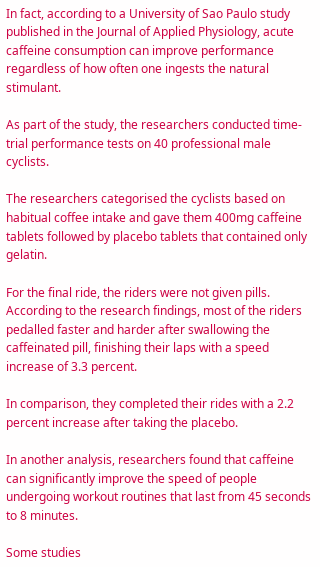In fact, according to a University of Sao Paulo study published in the Journal of Applied Physiology, acute caffeine consumption can improve performance regardless of how often one ingests the natural stimulant.

As part of the study, the researchers conducted time-trial performance tests on 40 professional male cyclists.

The researchers categorised the cyclists based on habitual coffee intake and gave them 400mg caffeine tablets followed by placebo tablets that contained only gelatin.

For the final ride, the riders were not given pills. According to the research findings, most of the riders pedalled faster and harder after swallowing the caffeinated pill, finishing their laps with a speed increase of 3.3 percent.

In comparison, they completed their rides with a 2.2 percent increase after taking the placebo.

In another analysis, researchers found that caffeine can significantly improve the speed of people undergoing workout routines that last from 45 seconds to 8 minutes.

Some studies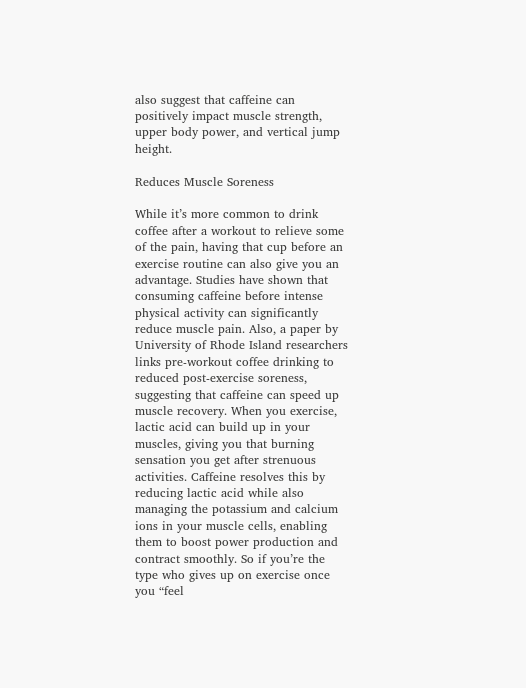also suggest that caffeine can positively impact muscle strength, upper body power, and vertical jump height.

Reduces Muscle Soreness

While it’s more common to drink coffee after a workout to relieve some of the pain, having that cup before an exercise routine can also give you an advantage. Studies have shown that consuming caffeine before intense physical activity can significantly reduce muscle pain. Also, a paper by University of Rhode Island researchers links pre-workout coffee drinking to reduced post-exercise soreness, suggesting that caffeine can speed up muscle recovery. When you exercise, lactic acid can build up in your muscles, giving you that burning sensation you get after strenuous activities. Caffeine resolves this by reducing lactic acid while also managing the potassium and calcium ions in your muscle cells, enabling them to boost power production and contract smoothly. So if you’re the type who gives up on exercise once you “feel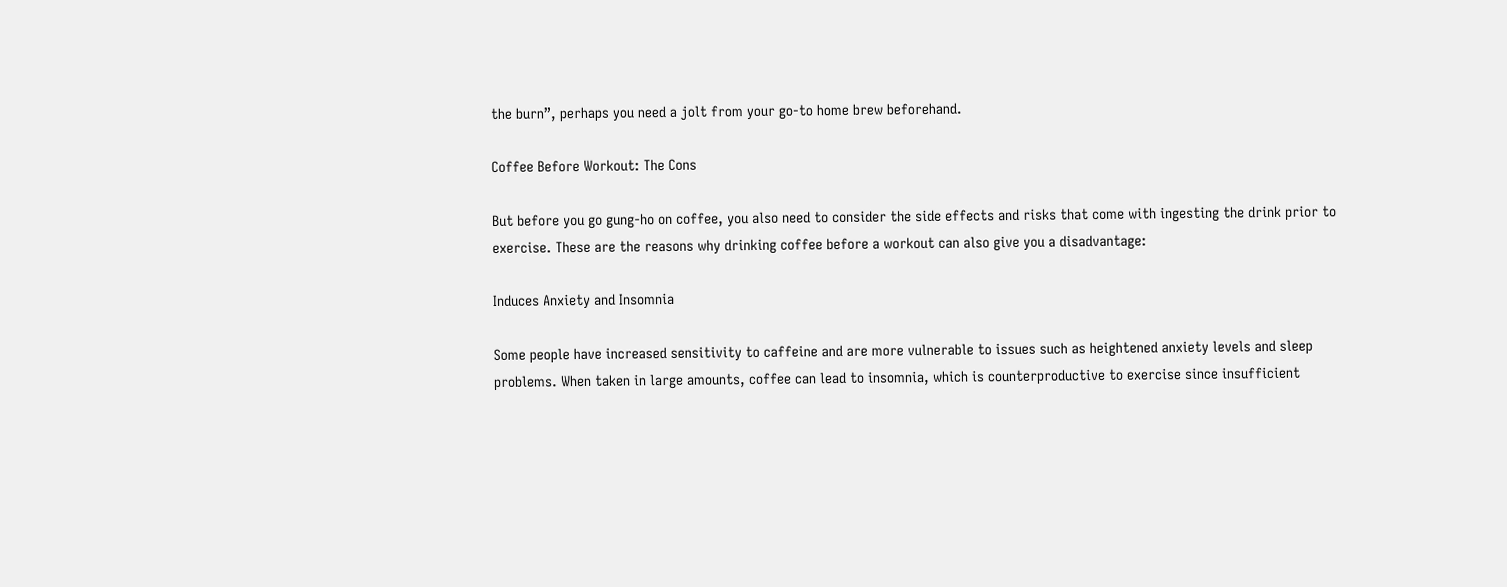the burn”, perhaps you need a jolt from your go-to home brew beforehand.

Coffee Before Workout: The Cons

But before you go gung-ho on coffee, you also need to consider the side effects and risks that come with ingesting the drink prior to exercise. These are the reasons why drinking coffee before a workout can also give you a disadvantage:

Induces Anxiety and Insomnia

Some people have increased sensitivity to caffeine and are more vulnerable to issues such as heightened anxiety levels and sleep problems. When taken in large amounts, coffee can lead to insomnia, which is counterproductive to exercise since insufficient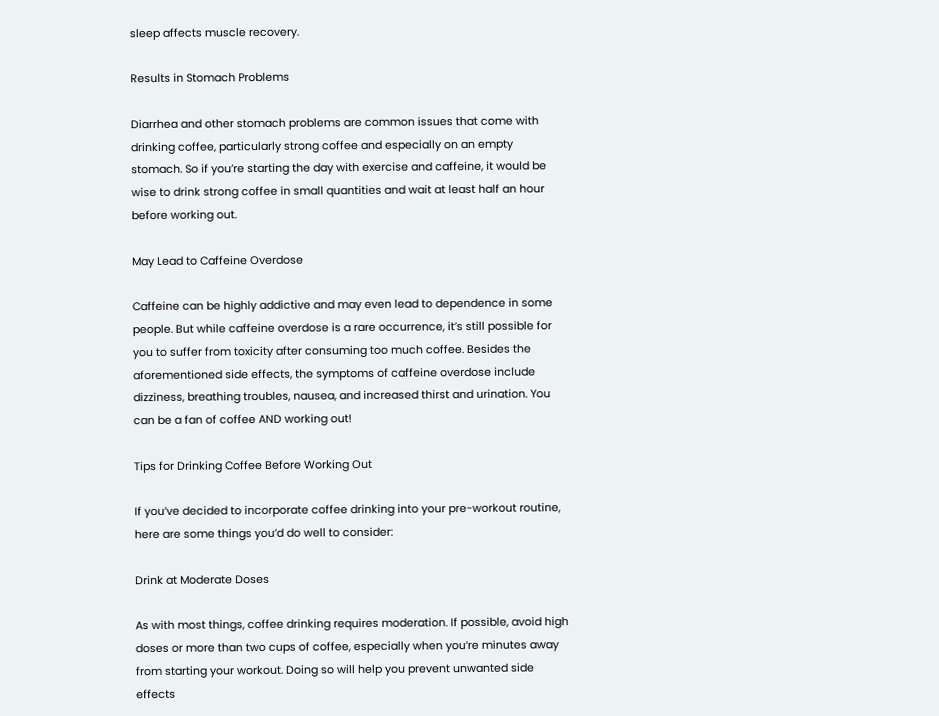sleep affects muscle recovery.

Results in Stomach Problems

Diarrhea and other stomach problems are common issues that come with drinking coffee, particularly strong coffee and especially on an empty stomach. So if you’re starting the day with exercise and caffeine, it would be wise to drink strong coffee in small quantities and wait at least half an hour before working out.

May Lead to Caffeine Overdose

Caffeine can be highly addictive and may even lead to dependence in some people. But while caffeine overdose is a rare occurrence, it’s still possible for you to suffer from toxicity after consuming too much coffee. Besides the aforementioned side effects, the symptoms of caffeine overdose include dizziness, breathing troubles, nausea, and increased thirst and urination. You can be a fan of coffee AND working out!

Tips for Drinking Coffee Before Working Out

If you’ve decided to incorporate coffee drinking into your pre-workout routine, here are some things you’d do well to consider:

Drink at Moderate Doses

As with most things, coffee drinking requires moderation. If possible, avoid high doses or more than two cups of coffee, especially when you’re minutes away from starting your workout. Doing so will help you prevent unwanted side effects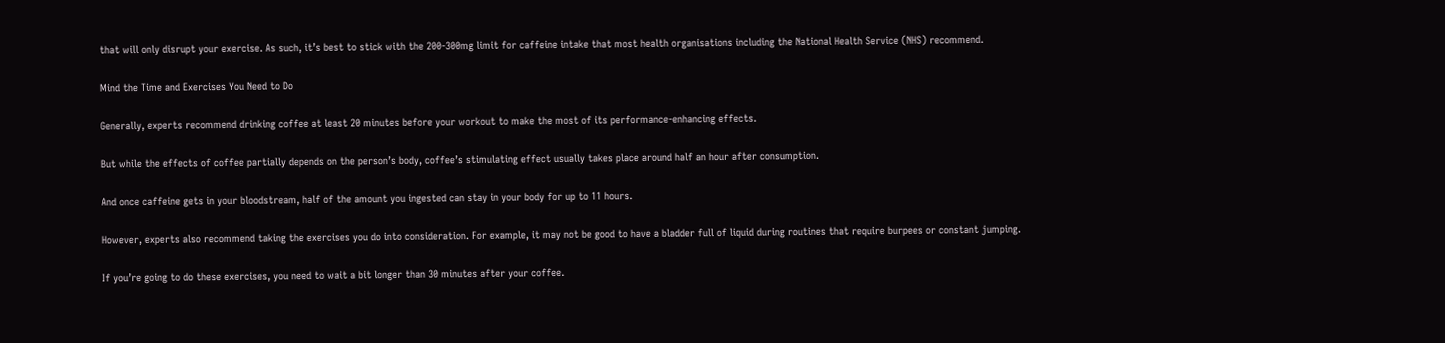that will only disrupt your exercise. As such, it’s best to stick with the 200-300mg limit for caffeine intake that most health organisations including the National Health Service (NHS) recommend.

Mind the Time and Exercises You Need to Do

Generally, experts recommend drinking coffee at least 20 minutes before your workout to make the most of its performance-enhancing effects.

But while the effects of coffee partially depends on the person’s body, coffee’s stimulating effect usually takes place around half an hour after consumption.

And once caffeine gets in your bloodstream, half of the amount you ingested can stay in your body for up to 11 hours.

However, experts also recommend taking the exercises you do into consideration. For example, it may not be good to have a bladder full of liquid during routines that require burpees or constant jumping.

If you’re going to do these exercises, you need to wait a bit longer than 30 minutes after your coffee.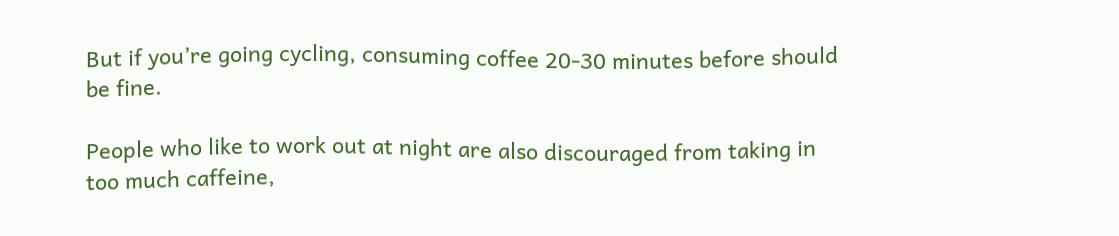But if you’re going cycling, consuming coffee 20-30 minutes before should be fine.

People who like to work out at night are also discouraged from taking in too much caffeine,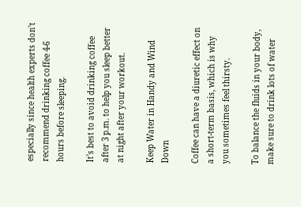especially since health experts don’t recommend drinking coffee 4-6 hours before sleeping.

It’s best to avoid drinking coffee after 3 p.m. to help you sleep better at night after your workout.

Keep Water in Handy and Wind Down

Coffee can have a diuretic effect on a short-term basis, which is why you sometimes feel thirsty.

To balance the fluids in your body, make sure to drink lots of water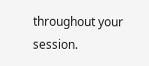throughout your session.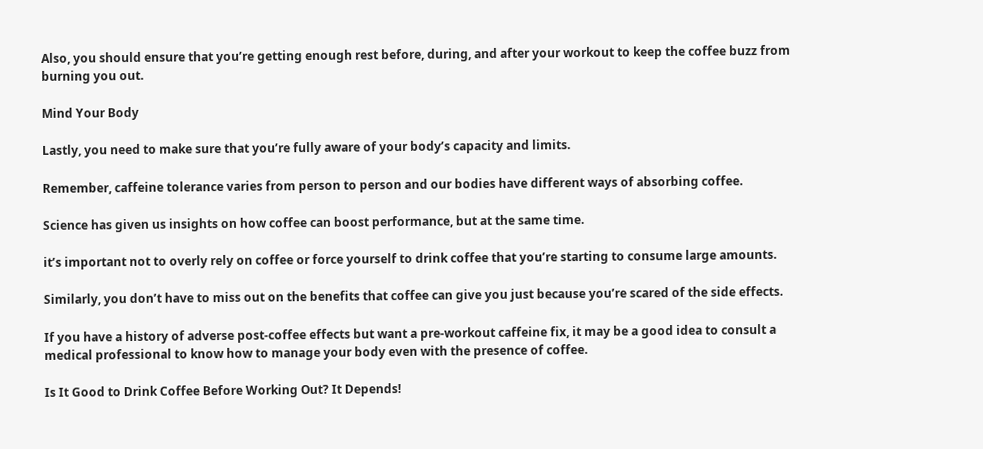Also, you should ensure that you’re getting enough rest before, during, and after your workout to keep the coffee buzz from burning you out.

Mind Your Body

Lastly, you need to make sure that you’re fully aware of your body’s capacity and limits.

Remember, caffeine tolerance varies from person to person and our bodies have different ways of absorbing coffee.

Science has given us insights on how coffee can boost performance, but at the same time.

it’s important not to overly rely on coffee or force yourself to drink coffee that you’re starting to consume large amounts.

Similarly, you don’t have to miss out on the benefits that coffee can give you just because you’re scared of the side effects.

If you have a history of adverse post-coffee effects but want a pre-workout caffeine fix, it may be a good idea to consult a medical professional to know how to manage your body even with the presence of coffee.

Is It Good to Drink Coffee Before Working Out? It Depends!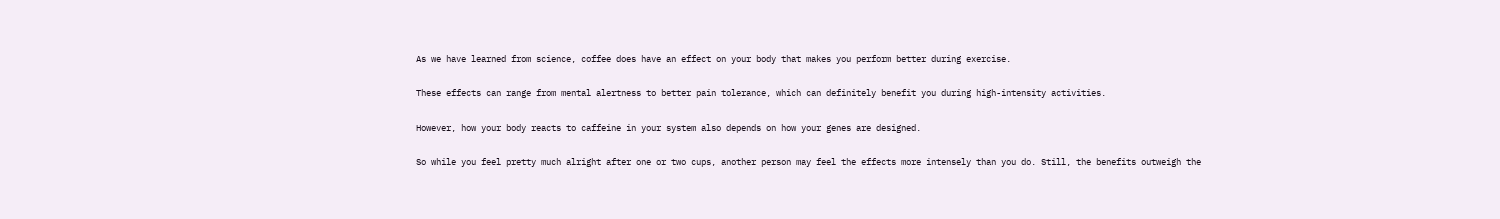As we have learned from science, coffee does have an effect on your body that makes you perform better during exercise.

These effects can range from mental alertness to better pain tolerance, which can definitely benefit you during high-intensity activities.

However, how your body reacts to caffeine in your system also depends on how your genes are designed.

So while you feel pretty much alright after one or two cups, another person may feel the effects more intensely than you do. Still, the benefits outweigh the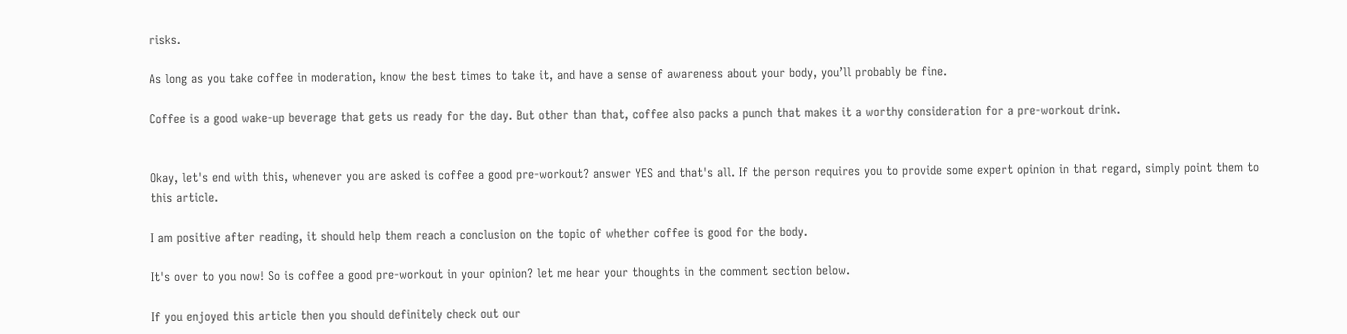risks.

As long as you take coffee in moderation, know the best times to take it, and have a sense of awareness about your body, you’ll probably be fine.

Coffee is a good wake-up beverage that gets us ready for the day. But other than that, coffee also packs a punch that makes it a worthy consideration for a pre-workout drink.


Okay, let's end with this, whenever you are asked is coffee a good pre-workout? answer YES and that's all. If the person requires you to provide some expert opinion in that regard, simply point them to this article.

I am positive after reading, it should help them reach a conclusion on the topic of whether coffee is good for the body.

It's over to you now! So is coffee a good pre-workout in your opinion? let me hear your thoughts in the comment section below.

If you enjoyed this article then you should definitely check out our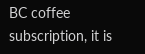BC coffee subscription, it is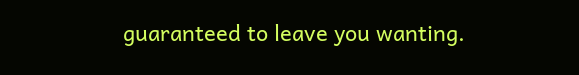guaranteed to leave you wanting.